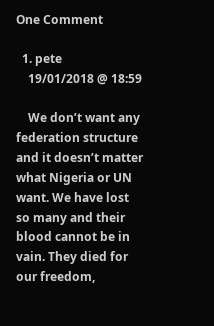One Comment

  1. pete
    19/01/2018 @ 18:59

    We don’t want any federation structure and it doesn’t matter what Nigeria or UN want. We have lost so many and their blood cannot be in vain. They died for our freedom,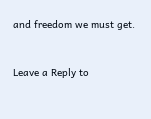and freedom we must get.


Leave a Reply to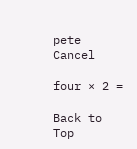pete Cancel

four × 2 =

Back to Top